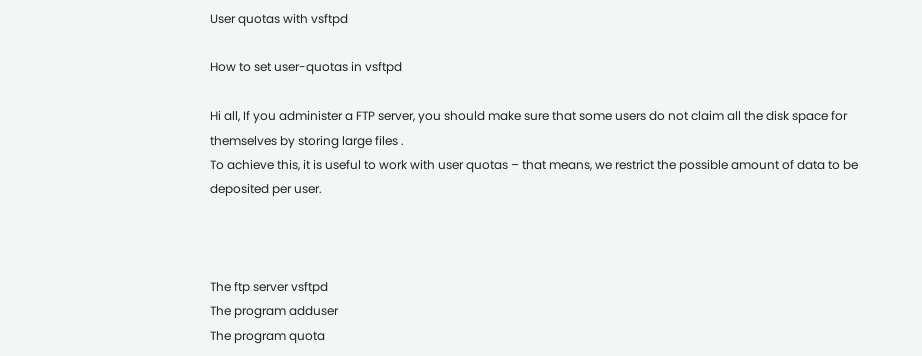User quotas with vsftpd

How to set user-quotas in vsftpd

Hi all, If you administer a FTP server, you should make sure that some users do not claim all the disk space for themselves by storing large files .
To achieve this, it is useful to work with user quotas – that means, we restrict the possible amount of data to be deposited per user.



The ftp server vsftpd
The program adduser
The program quota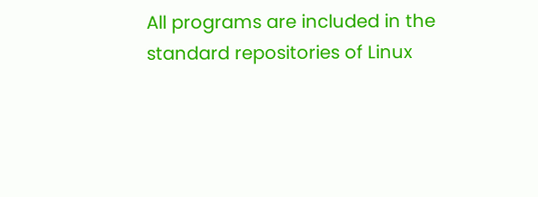All programs are included in the standard repositories of Linux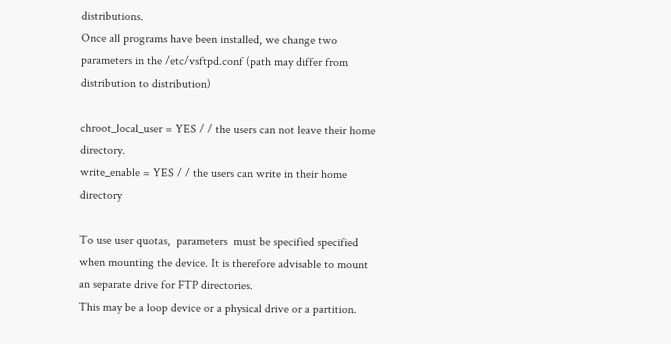distributions.
Once all programs have been installed, we change two parameters in the /etc/vsftpd.conf (path may differ from distribution to distribution)

chroot_local_user = YES / / the users can not leave their home directory.
write_enable = YES / / the users can write in their home directory

To use user quotas,  parameters  must be specified specified when mounting the device. It is therefore advisable to mount an separate drive for FTP directories.
This may be a loop device or a physical drive or a partition.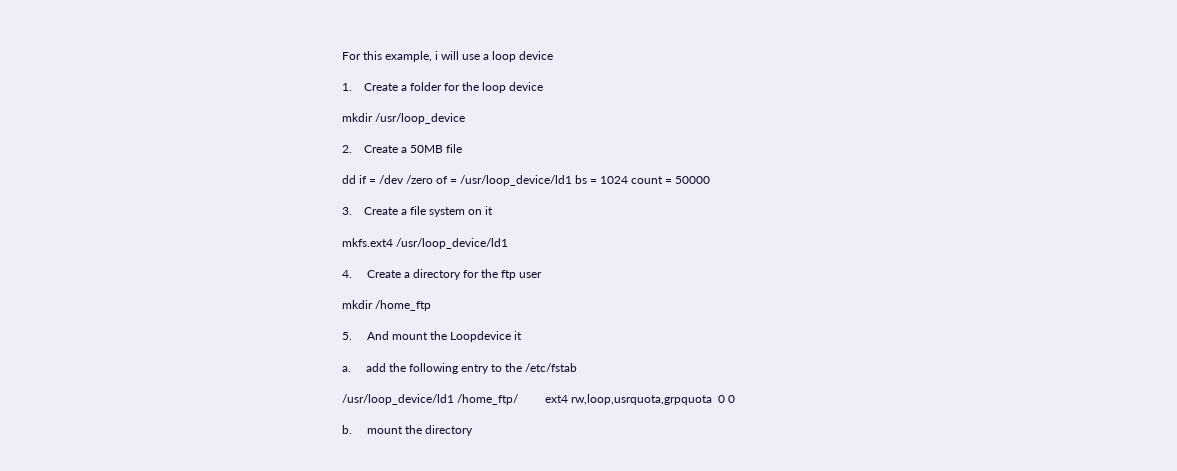For this example, i will use a loop device

1.    Create a folder for the loop device

mkdir /usr/loop_device

2.    Create a 50MB file

dd if = /dev /zero of = /usr/loop_device/ld1 bs = 1024 count = 50000

3.    Create a file system on it

mkfs.ext4 /usr/loop_device/ld1

4.     Create a directory for the ftp user

mkdir /home_ftp

5.     And mount the Loopdevice it

a.     add the following entry to the /etc/fstab

/usr/loop_device/ld1 /home_ftp/         ext4 rw,loop,usrquota,grpquota  0 0

b.     mount the directory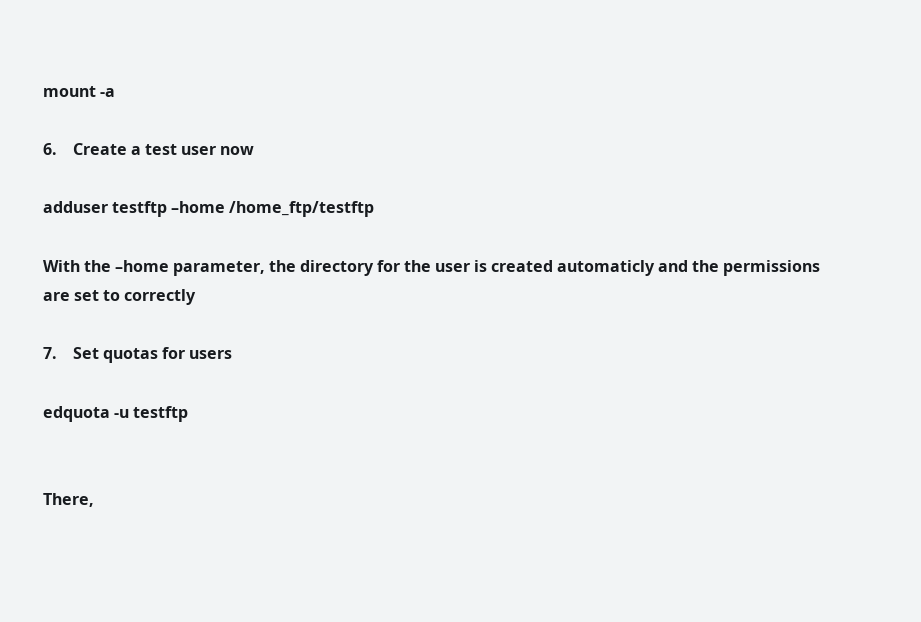mount -a

6.    Create a test user now

adduser testftp –home /home_ftp/testftp

With the –home parameter, the directory for the user is created automaticly and the permissions are set to correctly

7.    Set quotas for users

edquota -u testftp


There,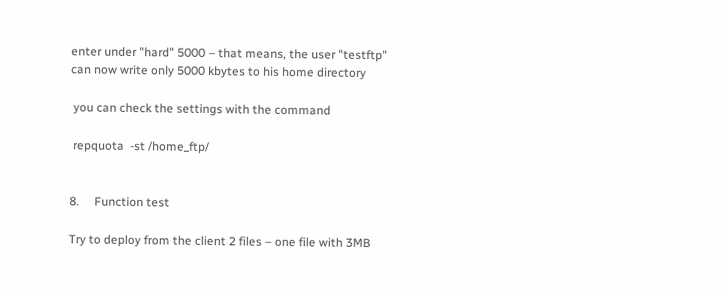enter under "hard" 5000 – that means, the user "testftp" can now write only 5000 kbytes to his home directory

 you can check the settings with the command

 repquota  -st /home_ftp/


8.     Function test

Try to deploy from the client 2 files – one file with 3MB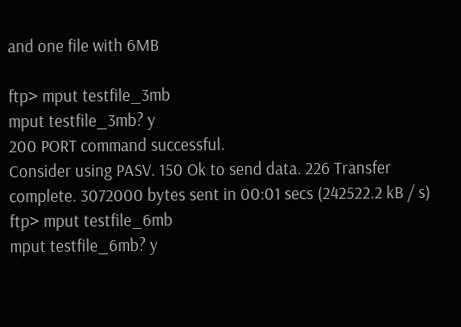and one file with 6MB

ftp> mput testfile_3mb
mput testfile_3mb? y
200 PORT command successful.
Consider using PASV. 150 Ok to send data. 226 Transfer complete. 3072000 bytes sent in 00:01 secs (242522.2 kB / s)
ftp> mput testfile_6mb
mput testfile_6mb? y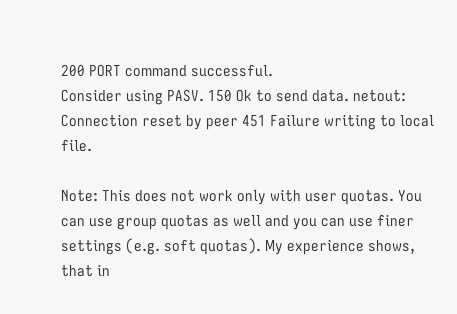200 PORT command successful.
Consider using PASV. 150 Ok to send data. netout: Connection reset by peer 451 Failure writing to local file.

Note: This does not work only with user quotas. You can use group quotas as well and you can use finer settings (e.g. soft quotas). My experience shows, that in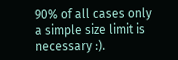90% of all cases only a simple size limit is necessary :).